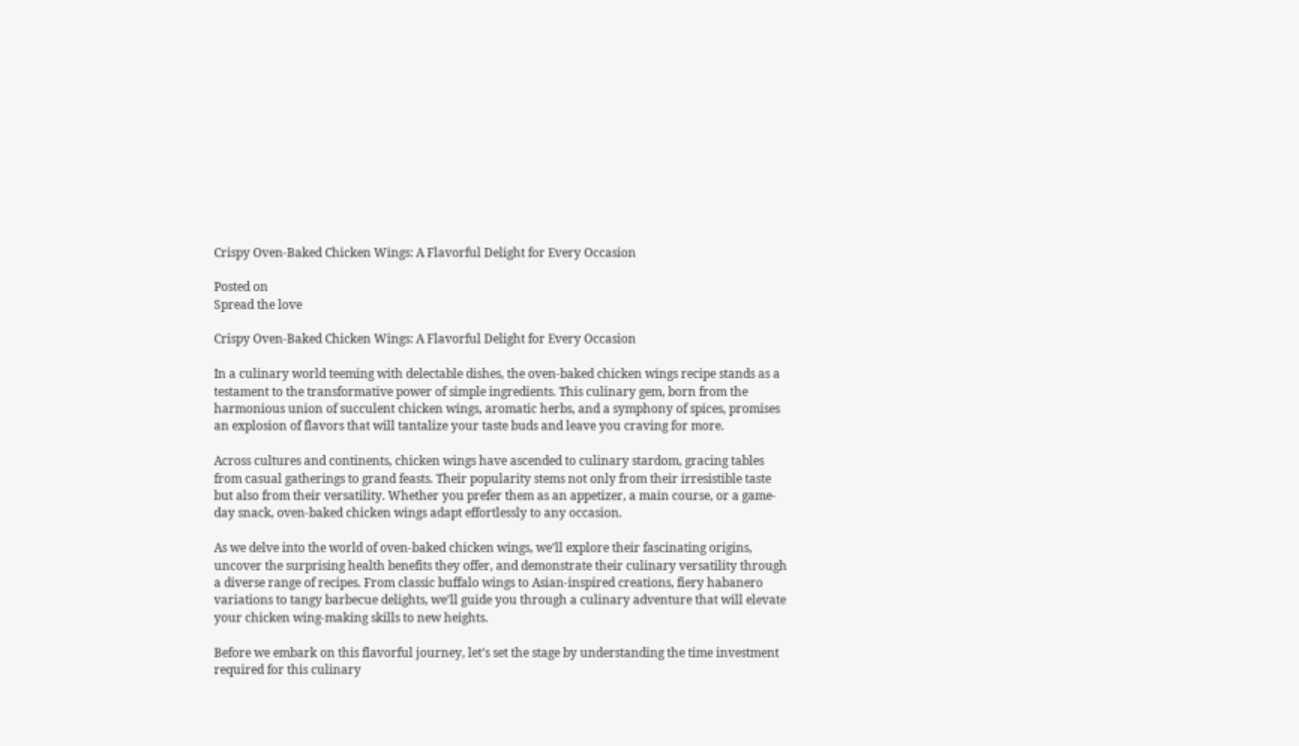Crispy Oven-Baked Chicken Wings: A Flavorful Delight for Every Occasion

Posted on
Spread the love

Crispy Oven-Baked Chicken Wings: A Flavorful Delight for Every Occasion

In a culinary world teeming with delectable dishes, the oven-baked chicken wings recipe stands as a testament to the transformative power of simple ingredients. This culinary gem, born from the harmonious union of succulent chicken wings, aromatic herbs, and a symphony of spices, promises an explosion of flavors that will tantalize your taste buds and leave you craving for more.

Across cultures and continents, chicken wings have ascended to culinary stardom, gracing tables from casual gatherings to grand feasts. Their popularity stems not only from their irresistible taste but also from their versatility. Whether you prefer them as an appetizer, a main course, or a game-day snack, oven-baked chicken wings adapt effortlessly to any occasion.

As we delve into the world of oven-baked chicken wings, we’ll explore their fascinating origins, uncover the surprising health benefits they offer, and demonstrate their culinary versatility through a diverse range of recipes. From classic buffalo wings to Asian-inspired creations, fiery habanero variations to tangy barbecue delights, we’ll guide you through a culinary adventure that will elevate your chicken wing-making skills to new heights.

Before we embark on this flavorful journey, let’s set the stage by understanding the time investment required for this culinary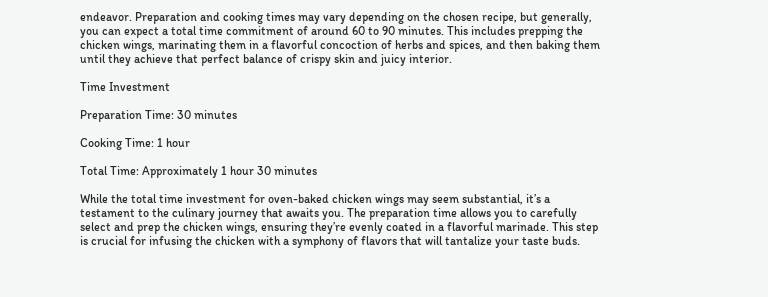endeavor. Preparation and cooking times may vary depending on the chosen recipe, but generally, you can expect a total time commitment of around 60 to 90 minutes. This includes prepping the chicken wings, marinating them in a flavorful concoction of herbs and spices, and then baking them until they achieve that perfect balance of crispy skin and juicy interior.

Time Investment

Preparation Time: 30 minutes

Cooking Time: 1 hour

Total Time: Approximately 1 hour 30 minutes

While the total time investment for oven-baked chicken wings may seem substantial, it’s a testament to the culinary journey that awaits you. The preparation time allows you to carefully select and prep the chicken wings, ensuring they’re evenly coated in a flavorful marinade. This step is crucial for infusing the chicken with a symphony of flavors that will tantalize your taste buds.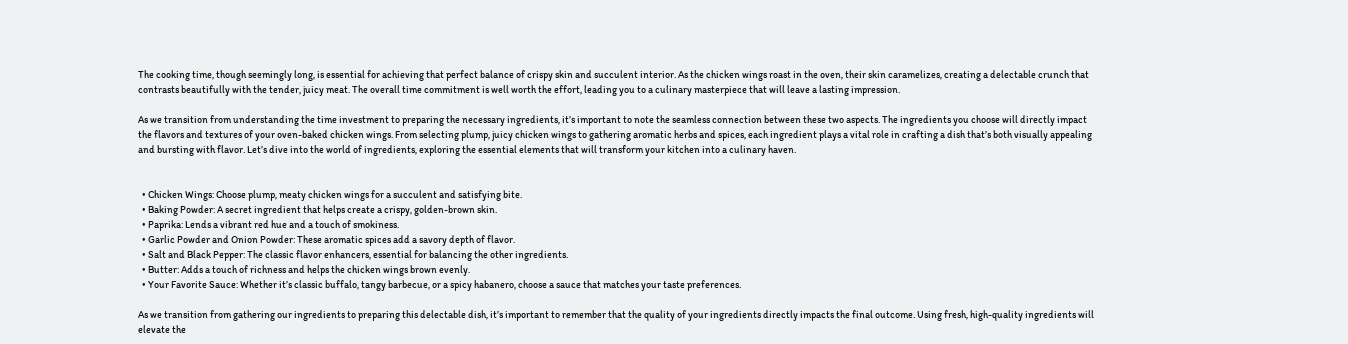The cooking time, though seemingly long, is essential for achieving that perfect balance of crispy skin and succulent interior. As the chicken wings roast in the oven, their skin caramelizes, creating a delectable crunch that contrasts beautifully with the tender, juicy meat. The overall time commitment is well worth the effort, leading you to a culinary masterpiece that will leave a lasting impression.

As we transition from understanding the time investment to preparing the necessary ingredients, it’s important to note the seamless connection between these two aspects. The ingredients you choose will directly impact the flavors and textures of your oven-baked chicken wings. From selecting plump, juicy chicken wings to gathering aromatic herbs and spices, each ingredient plays a vital role in crafting a dish that’s both visually appealing and bursting with flavor. Let’s dive into the world of ingredients, exploring the essential elements that will transform your kitchen into a culinary haven.


  • Chicken Wings: Choose plump, meaty chicken wings for a succulent and satisfying bite.
  • Baking Powder: A secret ingredient that helps create a crispy, golden-brown skin.
  • Paprika: Lends a vibrant red hue and a touch of smokiness.
  • Garlic Powder and Onion Powder: These aromatic spices add a savory depth of flavor.
  • Salt and Black Pepper: The classic flavor enhancers, essential for balancing the other ingredients.
  • Butter: Adds a touch of richness and helps the chicken wings brown evenly.
  • Your Favorite Sauce: Whether it’s classic buffalo, tangy barbecue, or a spicy habanero, choose a sauce that matches your taste preferences.

As we transition from gathering our ingredients to preparing this delectable dish, it’s important to remember that the quality of your ingredients directly impacts the final outcome. Using fresh, high-quality ingredients will elevate the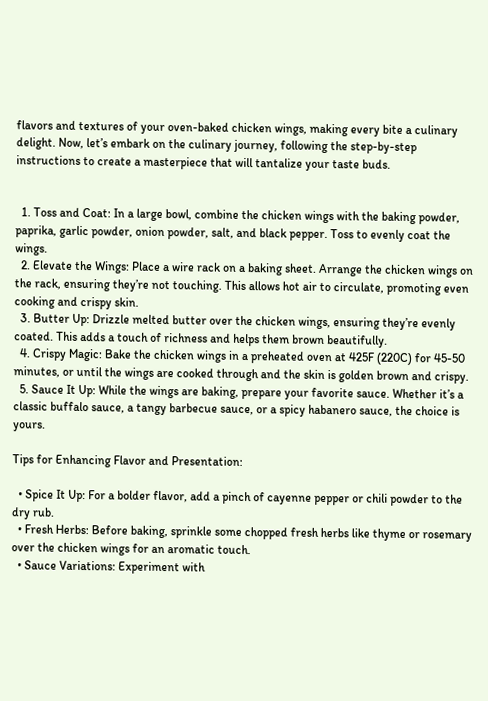flavors and textures of your oven-baked chicken wings, making every bite a culinary delight. Now, let’s embark on the culinary journey, following the step-by-step instructions to create a masterpiece that will tantalize your taste buds.


  1. Toss and Coat: In a large bowl, combine the chicken wings with the baking powder, paprika, garlic powder, onion powder, salt, and black pepper. Toss to evenly coat the wings.
  2. Elevate the Wings: Place a wire rack on a baking sheet. Arrange the chicken wings on the rack, ensuring they’re not touching. This allows hot air to circulate, promoting even cooking and crispy skin.
  3. Butter Up: Drizzle melted butter over the chicken wings, ensuring they’re evenly coated. This adds a touch of richness and helps them brown beautifully.
  4. Crispy Magic: Bake the chicken wings in a preheated oven at 425F (220C) for 45-50 minutes, or until the wings are cooked through and the skin is golden brown and crispy.
  5. Sauce It Up: While the wings are baking, prepare your favorite sauce. Whether it’s a classic buffalo sauce, a tangy barbecue sauce, or a spicy habanero sauce, the choice is yours.

Tips for Enhancing Flavor and Presentation:

  • Spice It Up: For a bolder flavor, add a pinch of cayenne pepper or chili powder to the dry rub.
  • Fresh Herbs: Before baking, sprinkle some chopped fresh herbs like thyme or rosemary over the chicken wings for an aromatic touch.
  • Sauce Variations: Experiment with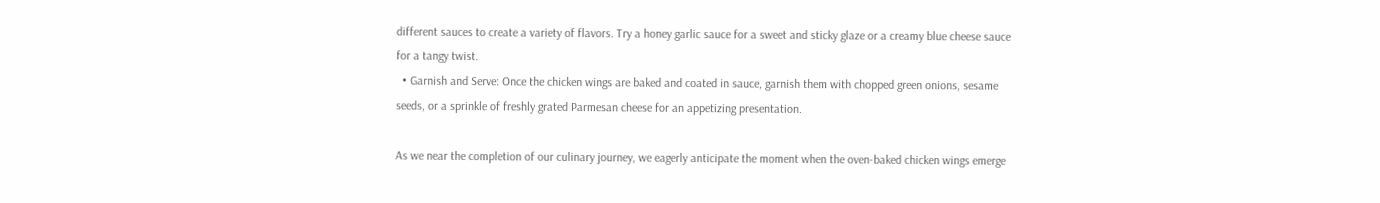different sauces to create a variety of flavors. Try a honey garlic sauce for a sweet and sticky glaze or a creamy blue cheese sauce for a tangy twist.
  • Garnish and Serve: Once the chicken wings are baked and coated in sauce, garnish them with chopped green onions, sesame seeds, or a sprinkle of freshly grated Parmesan cheese for an appetizing presentation.

As we near the completion of our culinary journey, we eagerly anticipate the moment when the oven-baked chicken wings emerge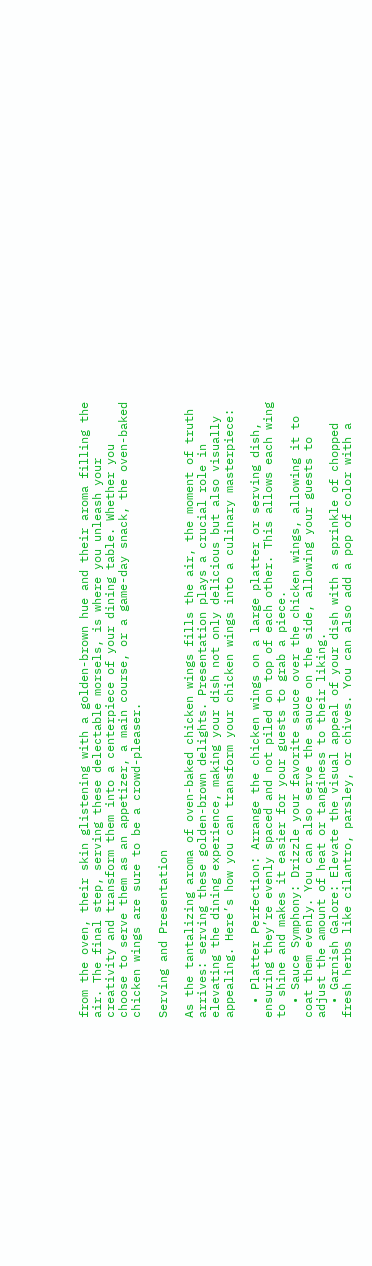from the oven, their skin glistening with a golden-brown hue and their aroma filling the air. The final step, serving these delectable morsels, is where you unleash your creativity and transform them into a centerpiece of your dining table. Whether you choose to serve them as an appetizer, a main course, or a game-day snack, the oven-baked chicken wings are sure to be a crowd-pleaser.

Serving and Presentation

As the tantalizing aroma of oven-baked chicken wings fills the air, the moment of truth arrives: serving these golden-brown delights. Presentation plays a crucial role in elevating the dining experience, making your dish not only delicious but also visually appealing. Here’s how you can transform your chicken wings into a culinary masterpiece:

  • Platter Perfection: Arrange the chicken wings on a large platter or serving dish, ensuring they’re evenly spaced and not piled on top of each other. This allows each wing to shine and makes it easier for your guests to grab a piece.
  • Sauce Symphony: Drizzle your favorite sauce over the chicken wings, allowing it to coat them evenly. You can also serve the sauce on the side, allowing your guests to adjust the amount of heat or tanginess to their liking.
  • Garnish Galore: Elevate the visual appeal of your dish with a sprinkle of chopped fresh herbs like cilantro, parsley, or chives. You can also add a pop of color with a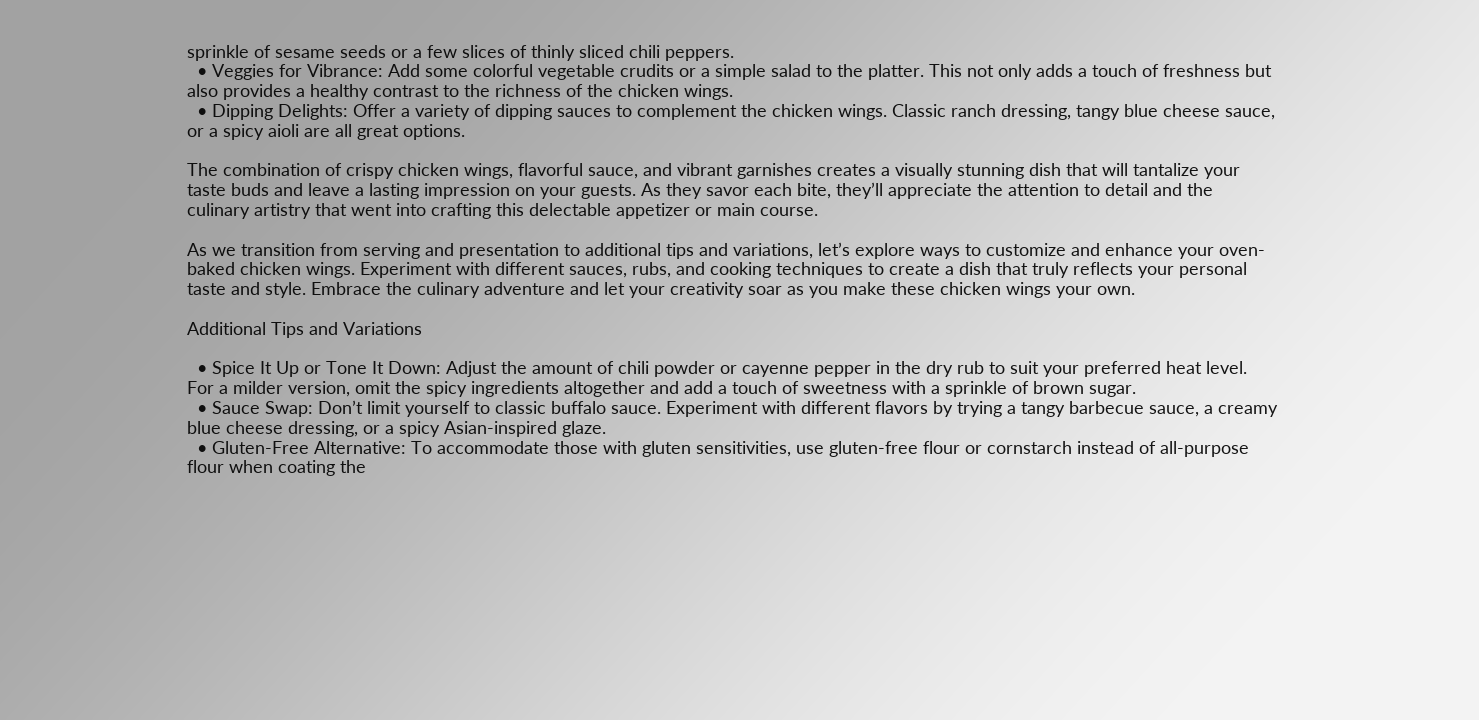sprinkle of sesame seeds or a few slices of thinly sliced chili peppers.
  • Veggies for Vibrance: Add some colorful vegetable crudits or a simple salad to the platter. This not only adds a touch of freshness but also provides a healthy contrast to the richness of the chicken wings.
  • Dipping Delights: Offer a variety of dipping sauces to complement the chicken wings. Classic ranch dressing, tangy blue cheese sauce, or a spicy aioli are all great options.

The combination of crispy chicken wings, flavorful sauce, and vibrant garnishes creates a visually stunning dish that will tantalize your taste buds and leave a lasting impression on your guests. As they savor each bite, they’ll appreciate the attention to detail and the culinary artistry that went into crafting this delectable appetizer or main course.

As we transition from serving and presentation to additional tips and variations, let’s explore ways to customize and enhance your oven-baked chicken wings. Experiment with different sauces, rubs, and cooking techniques to create a dish that truly reflects your personal taste and style. Embrace the culinary adventure and let your creativity soar as you make these chicken wings your own.

Additional Tips and Variations

  • Spice It Up or Tone It Down: Adjust the amount of chili powder or cayenne pepper in the dry rub to suit your preferred heat level. For a milder version, omit the spicy ingredients altogether and add a touch of sweetness with a sprinkle of brown sugar.
  • Sauce Swap: Don’t limit yourself to classic buffalo sauce. Experiment with different flavors by trying a tangy barbecue sauce, a creamy blue cheese dressing, or a spicy Asian-inspired glaze.
  • Gluten-Free Alternative: To accommodate those with gluten sensitivities, use gluten-free flour or cornstarch instead of all-purpose flour when coating the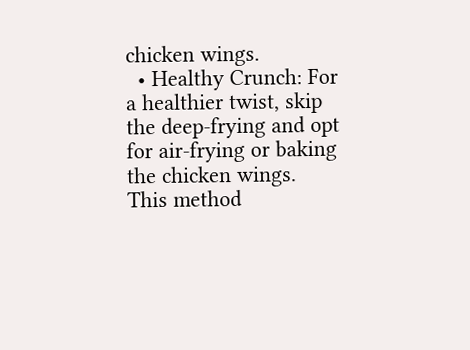chicken wings.
  • Healthy Crunch: For a healthier twist, skip the deep-frying and opt for air-frying or baking the chicken wings. This method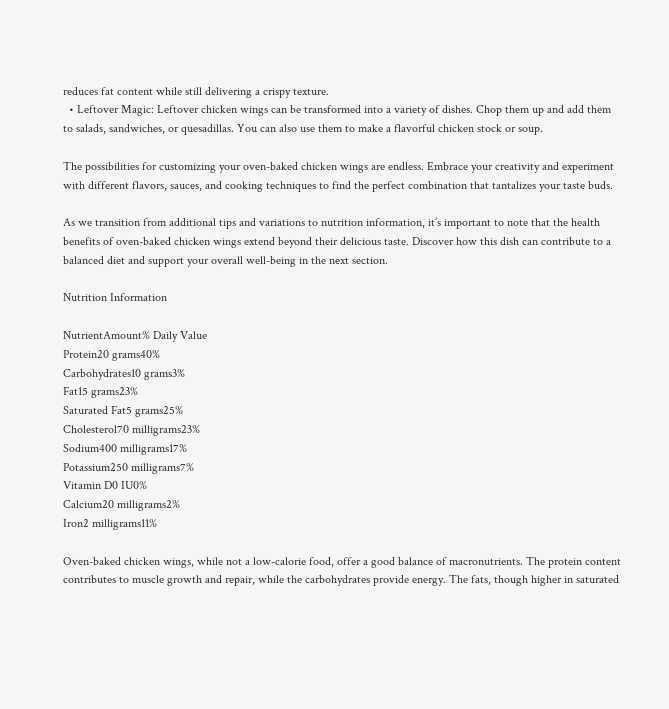reduces fat content while still delivering a crispy texture.
  • Leftover Magic: Leftover chicken wings can be transformed into a variety of dishes. Chop them up and add them to salads, sandwiches, or quesadillas. You can also use them to make a flavorful chicken stock or soup.

The possibilities for customizing your oven-baked chicken wings are endless. Embrace your creativity and experiment with different flavors, sauces, and cooking techniques to find the perfect combination that tantalizes your taste buds.

As we transition from additional tips and variations to nutrition information, it’s important to note that the health benefits of oven-baked chicken wings extend beyond their delicious taste. Discover how this dish can contribute to a balanced diet and support your overall well-being in the next section.

Nutrition Information

NutrientAmount% Daily Value
Protein20 grams40%
Carbohydrates10 grams3%
Fat15 grams23%
Saturated Fat5 grams25%
Cholesterol70 milligrams23%
Sodium400 milligrams17%
Potassium250 milligrams7%
Vitamin D0 IU0%
Calcium20 milligrams2%
Iron2 milligrams11%

Oven-baked chicken wings, while not a low-calorie food, offer a good balance of macronutrients. The protein content contributes to muscle growth and repair, while the carbohydrates provide energy. The fats, though higher in saturated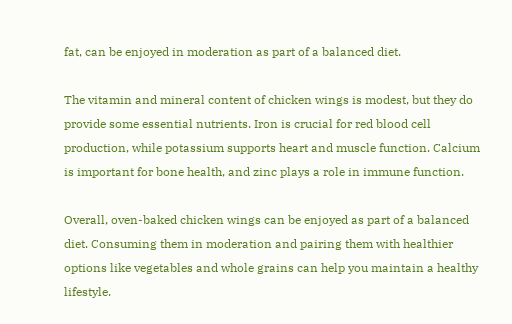fat, can be enjoyed in moderation as part of a balanced diet.

The vitamin and mineral content of chicken wings is modest, but they do provide some essential nutrients. Iron is crucial for red blood cell production, while potassium supports heart and muscle function. Calcium is important for bone health, and zinc plays a role in immune function.

Overall, oven-baked chicken wings can be enjoyed as part of a balanced diet. Consuming them in moderation and pairing them with healthier options like vegetables and whole grains can help you maintain a healthy lifestyle.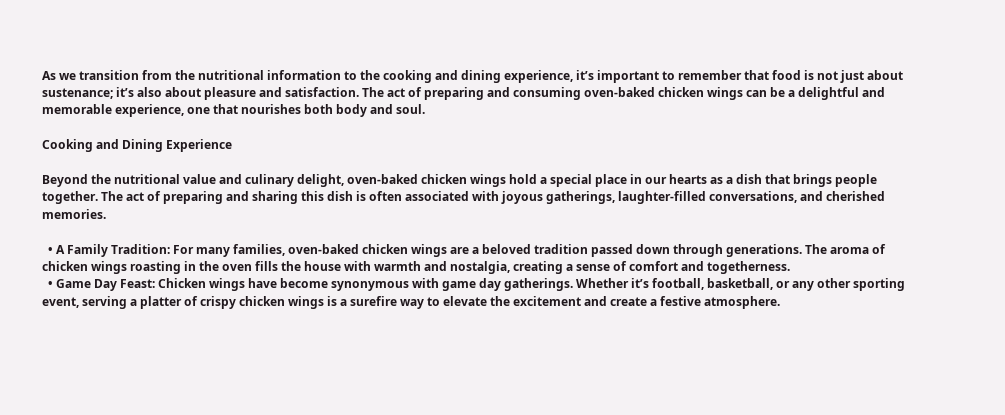As we transition from the nutritional information to the cooking and dining experience, it’s important to remember that food is not just about sustenance; it’s also about pleasure and satisfaction. The act of preparing and consuming oven-baked chicken wings can be a delightful and memorable experience, one that nourishes both body and soul.

Cooking and Dining Experience

Beyond the nutritional value and culinary delight, oven-baked chicken wings hold a special place in our hearts as a dish that brings people together. The act of preparing and sharing this dish is often associated with joyous gatherings, laughter-filled conversations, and cherished memories.

  • A Family Tradition: For many families, oven-baked chicken wings are a beloved tradition passed down through generations. The aroma of chicken wings roasting in the oven fills the house with warmth and nostalgia, creating a sense of comfort and togetherness.
  • Game Day Feast: Chicken wings have become synonymous with game day gatherings. Whether it’s football, basketball, or any other sporting event, serving a platter of crispy chicken wings is a surefire way to elevate the excitement and create a festive atmosphere.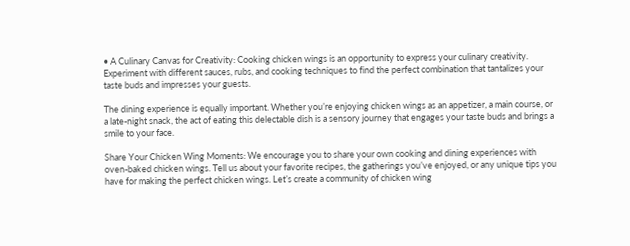• A Culinary Canvas for Creativity: Cooking chicken wings is an opportunity to express your culinary creativity. Experiment with different sauces, rubs, and cooking techniques to find the perfect combination that tantalizes your taste buds and impresses your guests.

The dining experience is equally important. Whether you’re enjoying chicken wings as an appetizer, a main course, or a late-night snack, the act of eating this delectable dish is a sensory journey that engages your taste buds and brings a smile to your face.

Share Your Chicken Wing Moments: We encourage you to share your own cooking and dining experiences with oven-baked chicken wings. Tell us about your favorite recipes, the gatherings you’ve enjoyed, or any unique tips you have for making the perfect chicken wings. Let’s create a community of chicken wing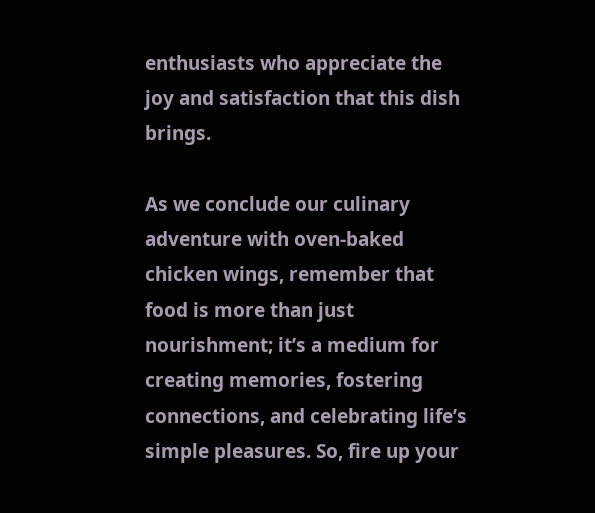enthusiasts who appreciate the joy and satisfaction that this dish brings.

As we conclude our culinary adventure with oven-baked chicken wings, remember that food is more than just nourishment; it’s a medium for creating memories, fostering connections, and celebrating life’s simple pleasures. So, fire up your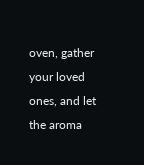oven, gather your loved ones, and let the aroma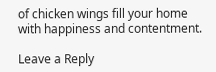of chicken wings fill your home with happiness and contentment.

Leave a Reply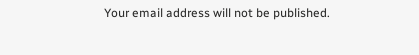Your email address will not be published.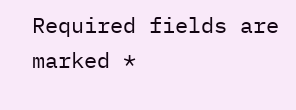Required fields are marked *